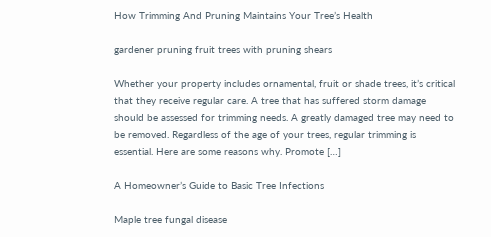How Trimming And Pruning Maintains Your Tree’s Health

gardener pruning fruit trees with pruning shears

Whether your property includes ornamental, fruit or shade trees, it’s critical that they receive regular care. A tree that has suffered storm damage should be assessed for trimming needs. A greatly damaged tree may need to be removed. Regardless of the age of your trees, regular trimming is essential. Here are some reasons why. Promote […]

A Homeowner’s Guide to Basic Tree Infections

Maple tree fungal disease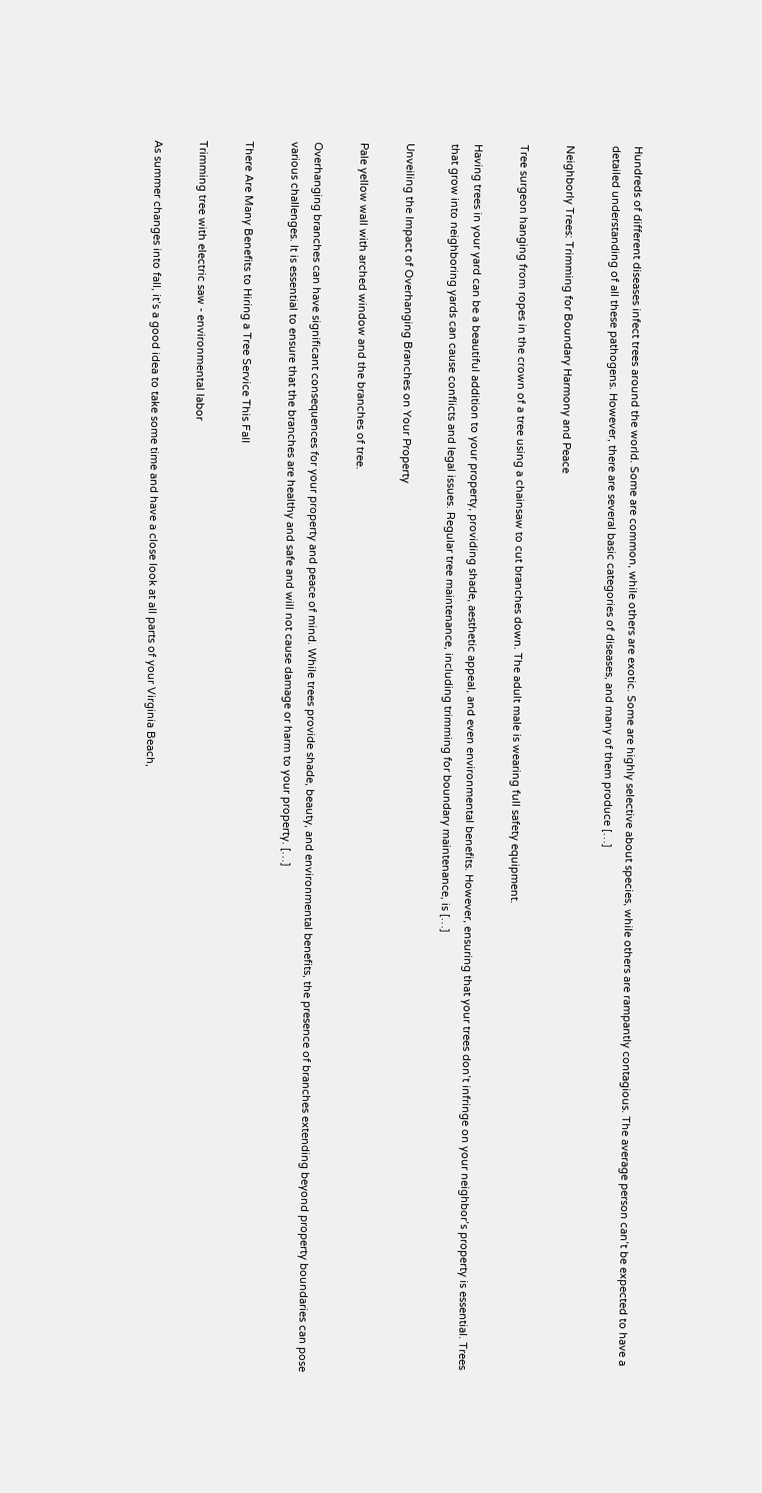Hundreds of different diseases infect trees around the world. Some are common, while others are exotic. Some are highly selective about species, while others are rampantly contagious. The average person can’t be expected to have a detailed understanding of all these pathogens. However, there are several basic categories of diseases, and many of them produce […]

Neighborly Trees: Trimming for Boundary Harmony and Peace

Tree surgeon hanging from ropes in the crown of a tree using a chainsaw to cut branches down. The adult male is wearing full safety equipment.

Having trees in your yard can be a beautiful addition to your property, providing shade, aesthetic appeal, and even environmental benefits. However, ensuring that your trees don’t infringe on your neighbor’s property is essential. Trees that grow into neighboring yards can cause conflicts and legal issues. Regular tree maintenance, including trimming for boundary maintenance, is […]

Unveiling the Impact of Overhanging Branches on Your Property

Pale yellow wall with arched window and the branches of tree.

Overhanging branches can have significant consequences for your property and peace of mind. While trees provide shade, beauty, and environmental benefits, the presence of branches extending beyond property boundaries can pose various challenges. It is essential to ensure that the branches are healthy and safe and will not cause damage or harm to your property. […]

There Are Many Benefits to Hiring a Tree Service This Fall

Trimming tree with electric saw - environmental labor

As summer changes into fall, it’s a good idea to take some time and have a close look at all parts of your Virginia Beach,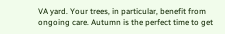VA yard. Your trees, in particular, benefit from ongoing care. Autumn is the perfect time to get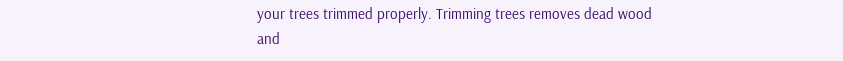your trees trimmed properly. Trimming trees removes dead wood and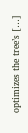optimizes the tree’s […]